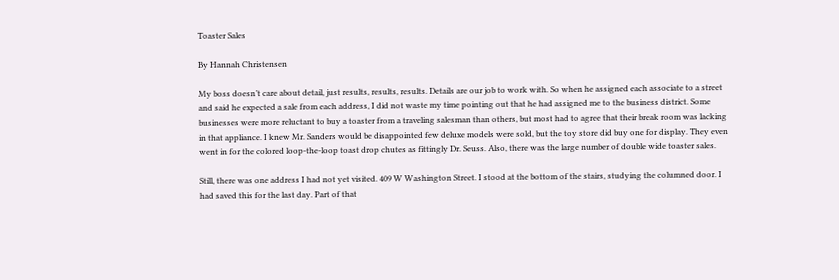Toaster Sales

By Hannah Christensen

My boss doesn’t care about detail, just results, results, results. Details are our job to work with. So when he assigned each associate to a street and said he expected a sale from each address, I did not waste my time pointing out that he had assigned me to the business district. Some businesses were more reluctant to buy a toaster from a traveling salesman than others, but most had to agree that their break room was lacking in that appliance. I knew Mr. Sanders would be disappointed few deluxe models were sold, but the toy store did buy one for display. They even went in for the colored loop-the-loop toast drop chutes as fittingly Dr. Seuss. Also, there was the large number of double wide toaster sales.

Still, there was one address I had not yet visited. 409 W Washington Street. I stood at the bottom of the stairs, studying the columned door. I had saved this for the last day. Part of that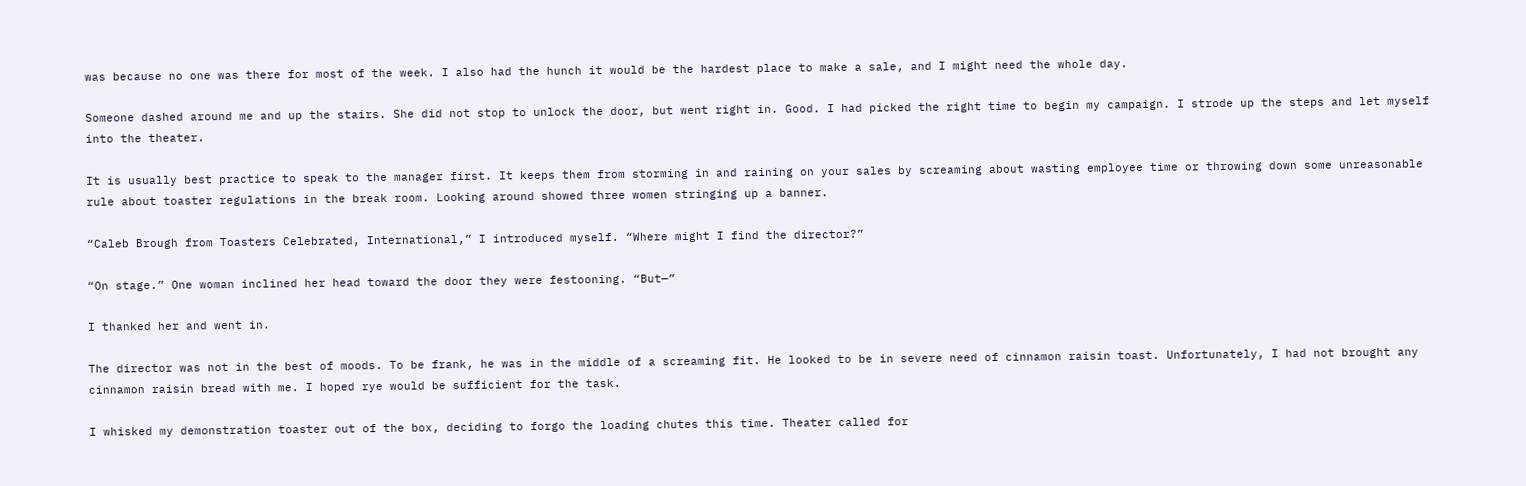was because no one was there for most of the week. I also had the hunch it would be the hardest place to make a sale, and I might need the whole day.

Someone dashed around me and up the stairs. She did not stop to unlock the door, but went right in. Good. I had picked the right time to begin my campaign. I strode up the steps and let myself into the theater.

It is usually best practice to speak to the manager first. It keeps them from storming in and raining on your sales by screaming about wasting employee time or throwing down some unreasonable rule about toaster regulations in the break room. Looking around showed three women stringing up a banner.

“Caleb Brough from Toasters Celebrated, International,” I introduced myself. “Where might I find the director?”

“On stage.” One woman inclined her head toward the door they were festooning. “But—”

I thanked her and went in.

The director was not in the best of moods. To be frank, he was in the middle of a screaming fit. He looked to be in severe need of cinnamon raisin toast. Unfortunately, I had not brought any cinnamon raisin bread with me. I hoped rye would be sufficient for the task.

I whisked my demonstration toaster out of the box, deciding to forgo the loading chutes this time. Theater called for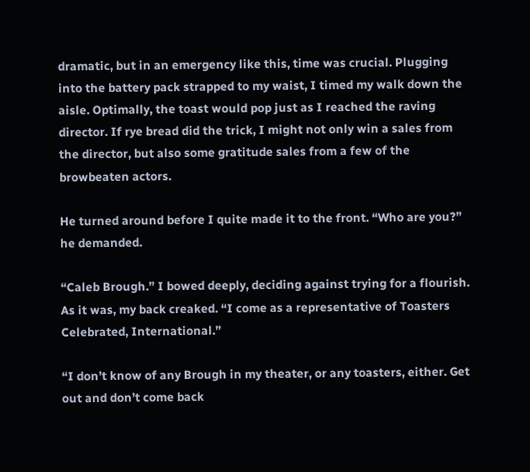dramatic, but in an emergency like this, time was crucial. Plugging into the battery pack strapped to my waist, I timed my walk down the aisle. Optimally, the toast would pop just as I reached the raving director. If rye bread did the trick, I might not only win a sales from the director, but also some gratitude sales from a few of the browbeaten actors.

He turned around before I quite made it to the front. “Who are you?” he demanded.

“Caleb Brough.” I bowed deeply, deciding against trying for a flourish. As it was, my back creaked. “I come as a representative of Toasters Celebrated, International.”

“I don’t know of any Brough in my theater, or any toasters, either. Get out and don’t come back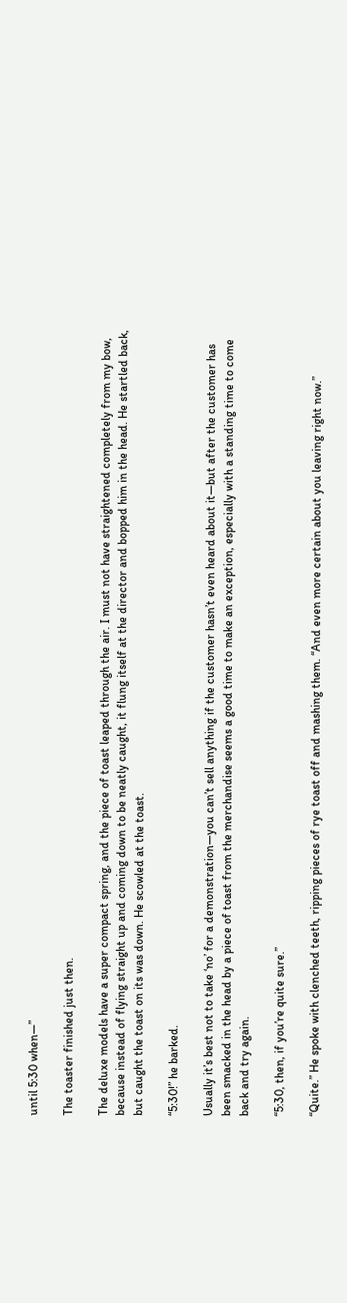until 5:30 when—”

The toaster finished just then.

The deluxe models have a super compact spring, and the piece of toast leaped through the air. I must not have straightened completely from my bow, because instead of flying straight up and coming down to be neatly caught, it flung itself at the director and bopped him in the head. He startled back, but caught the toast on its was down. He scowled at the toast.

“5:30!” he barked.

Usually it’s best not to take ‘no’ for a demonstration—you can’t sell anything if the customer hasn’t even heard about it—but after the customer has been smacked in the head by a piece of toast from the merchandise seems a good time to make an exception, especially with a standing time to come back and try again.

“5:30, then, if you’re quite sure.”

“Quite.” He spoke with clenched teeth, ripping pieces of rye toast off and mashing them. “And even more certain about you leaving right now.”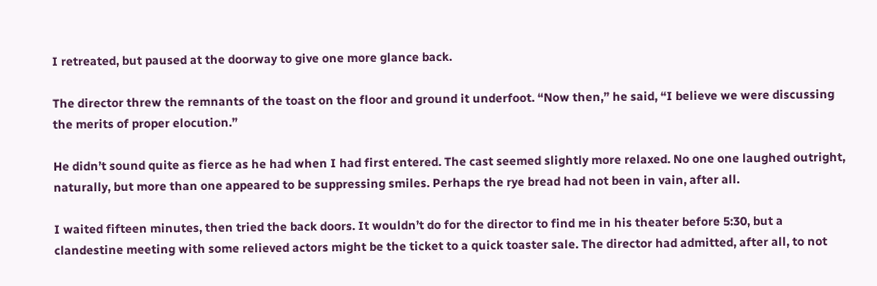I retreated, but paused at the doorway to give one more glance back.

The director threw the remnants of the toast on the floor and ground it underfoot. “Now then,” he said, “I believe we were discussing the merits of proper elocution.”

He didn’t sound quite as fierce as he had when I had first entered. The cast seemed slightly more relaxed. No one one laughed outright, naturally, but more than one appeared to be suppressing smiles. Perhaps the rye bread had not been in vain, after all.

I waited fifteen minutes, then tried the back doors. It wouldn’t do for the director to find me in his theater before 5:30, but a clandestine meeting with some relieved actors might be the ticket to a quick toaster sale. The director had admitted, after all, to not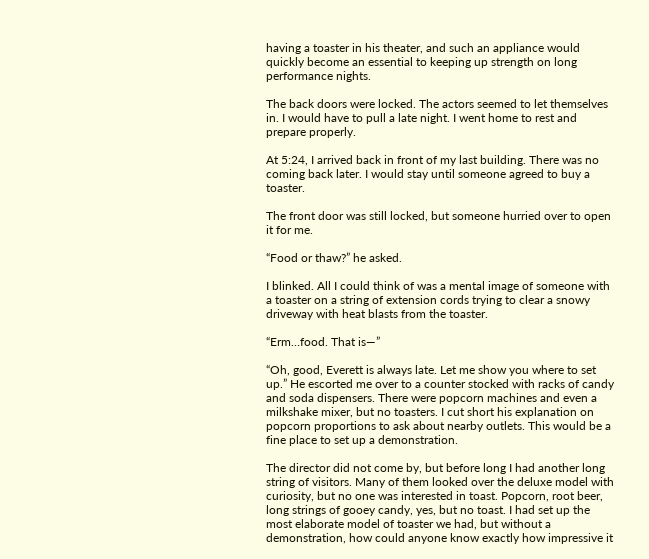having a toaster in his theater, and such an appliance would quickly become an essential to keeping up strength on long performance nights.

The back doors were locked. The actors seemed to let themselves in. I would have to pull a late night. I went home to rest and prepare properly.

At 5:24, I arrived back in front of my last building. There was no coming back later. I would stay until someone agreed to buy a toaster.

The front door was still locked, but someone hurried over to open it for me.

“Food or thaw?” he asked.

I blinked. All I could think of was a mental image of someone with a toaster on a string of extension cords trying to clear a snowy driveway with heat blasts from the toaster.

“Erm…food. That is—”

“Oh, good, Everett is always late. Let me show you where to set up.” He escorted me over to a counter stocked with racks of candy and soda dispensers. There were popcorn machines and even a milkshake mixer, but no toasters. I cut short his explanation on popcorn proportions to ask about nearby outlets. This would be a fine place to set up a demonstration.

The director did not come by, but before long I had another long string of visitors. Many of them looked over the deluxe model with curiosity, but no one was interested in toast. Popcorn, root beer, long strings of gooey candy, yes, but no toast. I had set up the most elaborate model of toaster we had, but without a demonstration, how could anyone know exactly how impressive it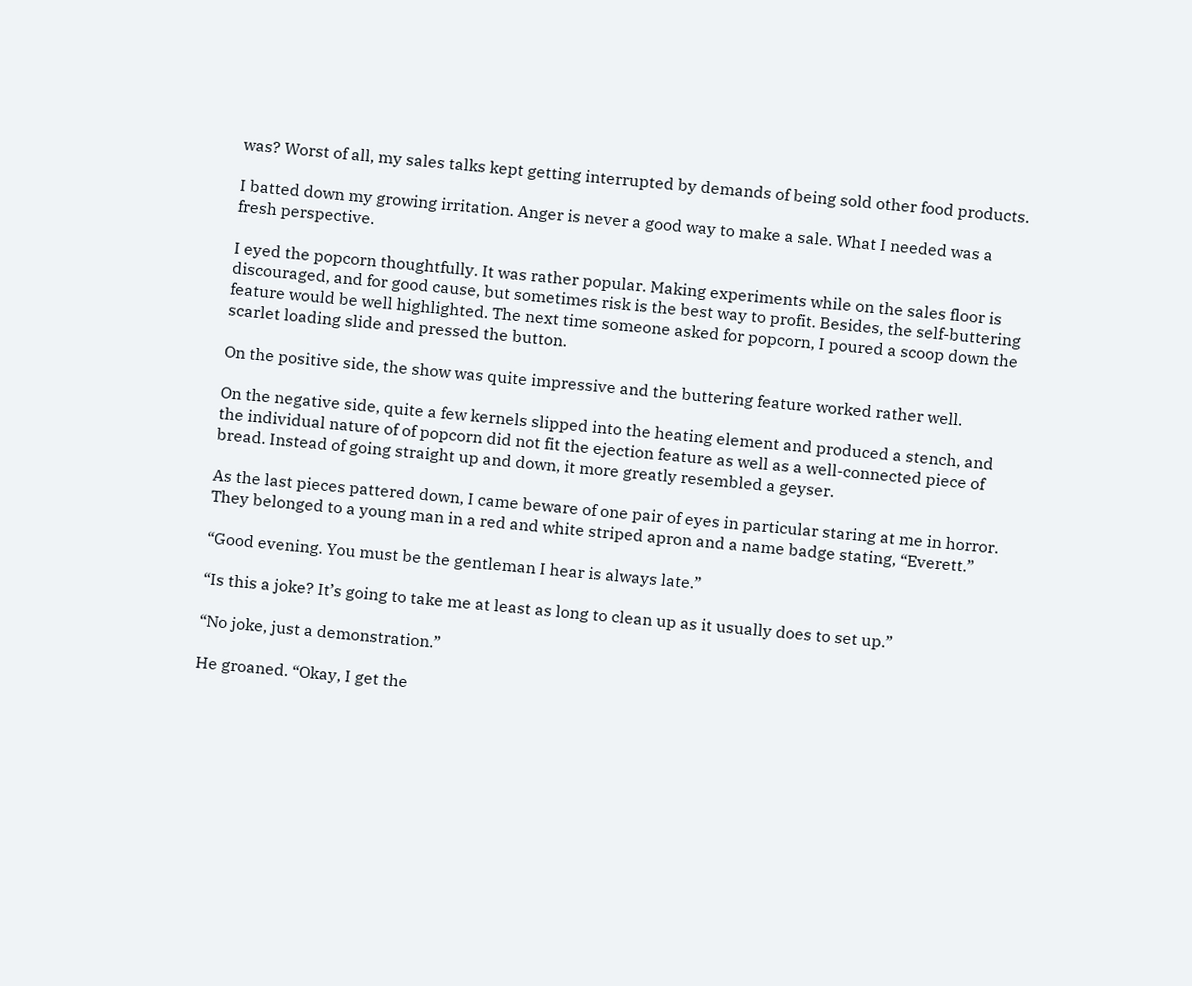was? Worst of all, my sales talks kept getting interrupted by demands of being sold other food products.

I batted down my growing irritation. Anger is never a good way to make a sale. What I needed was a fresh perspective.

I eyed the popcorn thoughtfully. It was rather popular. Making experiments while on the sales floor is discouraged, and for good cause, but sometimes risk is the best way to profit. Besides, the self-buttering feature would be well highlighted. The next time someone asked for popcorn, I poured a scoop down the scarlet loading slide and pressed the button.

On the positive side, the show was quite impressive and the buttering feature worked rather well.

On the negative side, quite a few kernels slipped into the heating element and produced a stench, and the individual nature of of popcorn did not fit the ejection feature as well as a well-connected piece of bread. Instead of going straight up and down, it more greatly resembled a geyser.

As the last pieces pattered down, I came beware of one pair of eyes in particular staring at me in horror. They belonged to a young man in a red and white striped apron and a name badge stating, “Everett.”

“Good evening. You must be the gentleman I hear is always late.”

“Is this a joke? It’s going to take me at least as long to clean up as it usually does to set up.”

“No joke, just a demonstration.”

He groaned. “Okay, I get the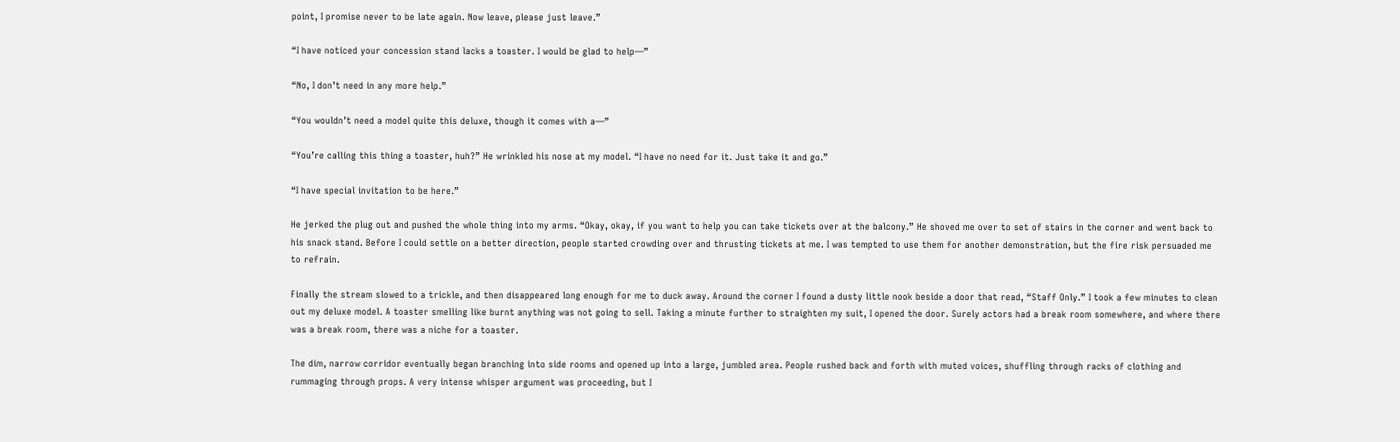point, I promise never to be late again. Now leave, please just leave.”

“I have noticed your concession stand lacks a toaster. I would be glad to help—”

“No, I don’t need in any more help.”

“You wouldn’t need a model quite this deluxe, though it comes with a—”

“You’re calling this thing a toaster, huh?” He wrinkled his nose at my model. “I have no need for it. Just take it and go.”

“I have special invitation to be here.”

He jerked the plug out and pushed the whole thing into my arms. “Okay, okay, if you want to help you can take tickets over at the balcony.” He shoved me over to set of stairs in the corner and went back to his snack stand. Before I could settle on a better direction, people started crowding over and thrusting tickets at me. I was tempted to use them for another demonstration, but the fire risk persuaded me to refrain.

Finally the stream slowed to a trickle, and then disappeared long enough for me to duck away. Around the corner I found a dusty little nook beside a door that read, “Staff Only.” I took a few minutes to clean out my deluxe model. A toaster smelling like burnt anything was not going to sell. Taking a minute further to straighten my suit, I opened the door. Surely actors had a break room somewhere, and where there was a break room, there was a niche for a toaster.

The dim, narrow corridor eventually began branching into side rooms and opened up into a large, jumbled area. People rushed back and forth with muted voices, shuffling through racks of clothing and rummaging through props. A very intense whisper argument was proceeding, but I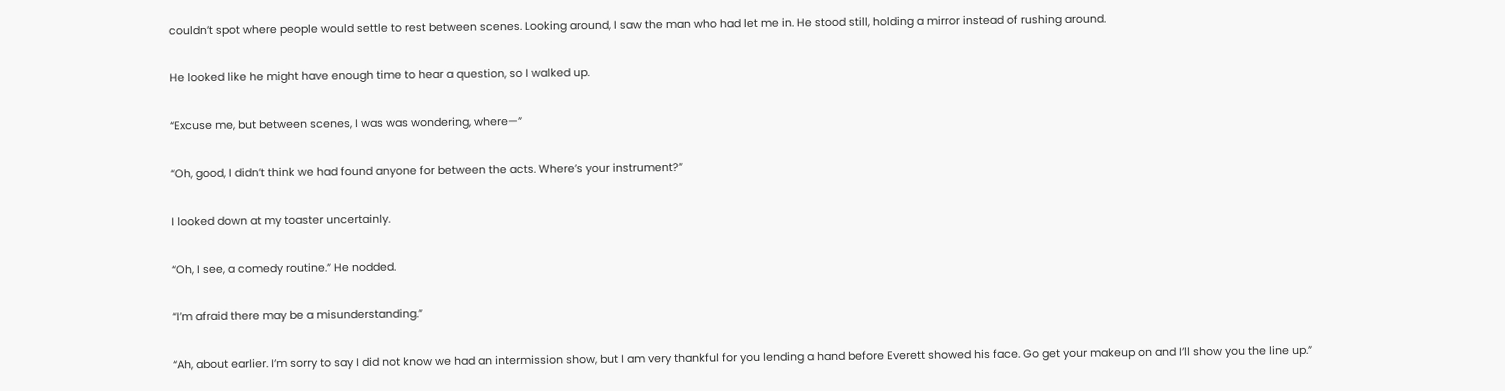couldn’t spot where people would settle to rest between scenes. Looking around, I saw the man who had let me in. He stood still, holding a mirror instead of rushing around.

He looked like he might have enough time to hear a question, so I walked up.

“Excuse me, but between scenes, I was was wondering, where—”

“Oh, good, I didn’t think we had found anyone for between the acts. Where’s your instrument?”

I looked down at my toaster uncertainly.

“Oh, I see, a comedy routine.” He nodded.

“I’m afraid there may be a misunderstanding.”

“Ah, about earlier. I’m sorry to say I did not know we had an intermission show, but I am very thankful for you lending a hand before Everett showed his face. Go get your makeup on and I’ll show you the line up.”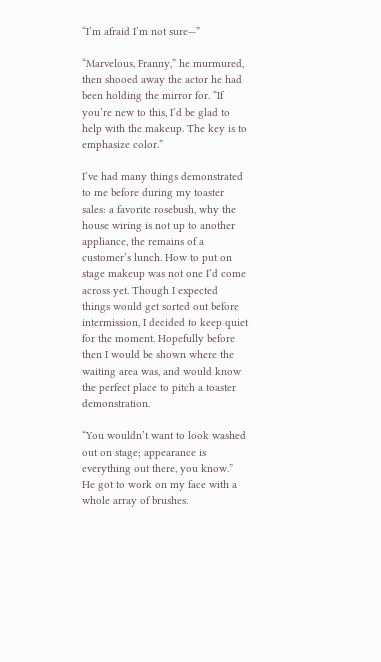“I’m afraid I’m not sure—”

“Marvelous, Franny,” he murmured, then shooed away the actor he had been holding the mirror for. “If you’re new to this, I’d be glad to help with the makeup. The key is to emphasize color.”

I’ve had many things demonstrated to me before during my toaster sales: a favorite rosebush, why the house wiring is not up to another appliance, the remains of a customer’s lunch. How to put on stage makeup was not one I’d come across yet. Though I expected things would get sorted out before intermission, I decided to keep quiet for the moment. Hopefully before then I would be shown where the waiting area was, and would know the perfect place to pitch a toaster demonstration.

“You wouldn’t want to look washed out on stage; appearance is everything out there, you know.” He got to work on my face with a whole array of brushes.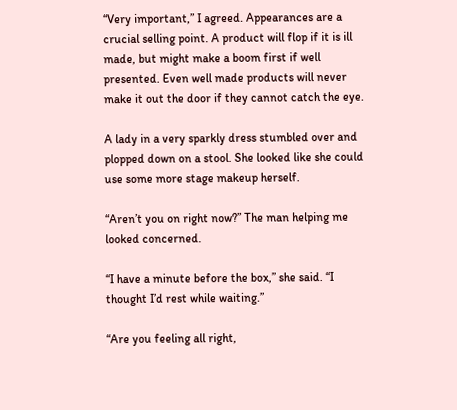“Very important,” I agreed. Appearances are a crucial selling point. A product will flop if it is ill made, but might make a boom first if well presented. Even well made products will never make it out the door if they cannot catch the eye.

A lady in a very sparkly dress stumbled over and plopped down on a stool. She looked like she could use some more stage makeup herself.

“Aren’t you on right now?” The man helping me looked concerned.

“I have a minute before the box,” she said. “I thought I’d rest while waiting.”

“Are you feeling all right,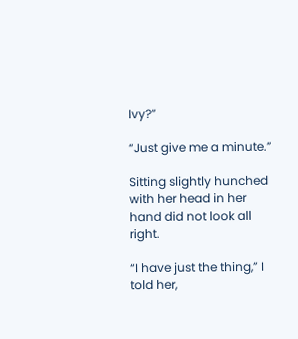Ivy?”

“Just give me a minute.”

Sitting slightly hunched with her head in her hand did not look all right.

“I have just the thing,” I told her,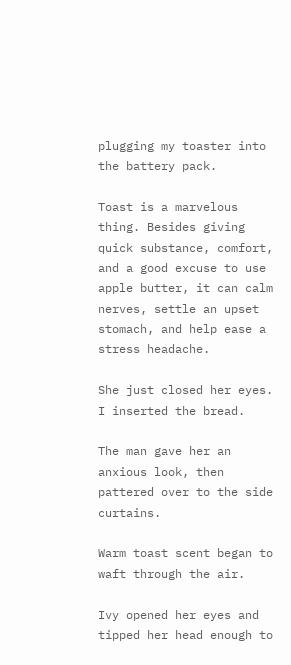plugging my toaster into the battery pack.

Toast is a marvelous thing. Besides giving quick substance, comfort, and a good excuse to use apple butter, it can calm nerves, settle an upset stomach, and help ease a stress headache.

She just closed her eyes. I inserted the bread.

The man gave her an anxious look, then pattered over to the side curtains.

Warm toast scent began to waft through the air.

Ivy opened her eyes and tipped her head enough to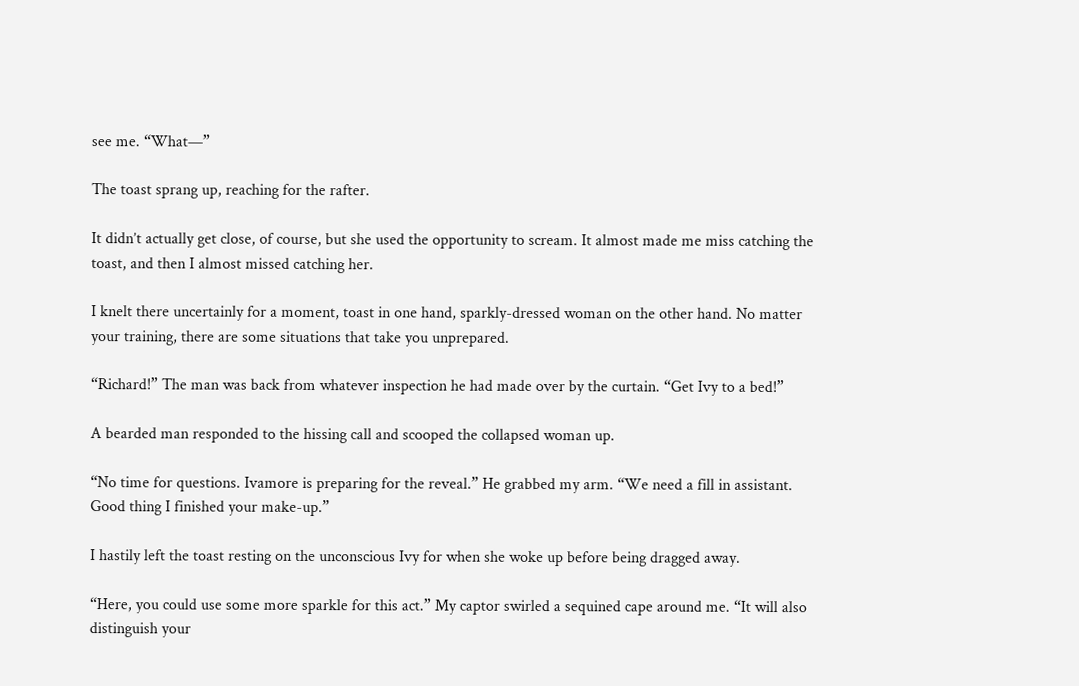see me. “What—”

The toast sprang up, reaching for the rafter.

It didn’t actually get close, of course, but she used the opportunity to scream. It almost made me miss catching the toast, and then I almost missed catching her.

I knelt there uncertainly for a moment, toast in one hand, sparkly-dressed woman on the other hand. No matter your training, there are some situations that take you unprepared.

“Richard!” The man was back from whatever inspection he had made over by the curtain. “Get Ivy to a bed!”

A bearded man responded to the hissing call and scooped the collapsed woman up.

“No time for questions. Ivamore is preparing for the reveal.” He grabbed my arm. “We need a fill in assistant. Good thing I finished your make-up.”

I hastily left the toast resting on the unconscious Ivy for when she woke up before being dragged away.

“Here, you could use some more sparkle for this act.” My captor swirled a sequined cape around me. “It will also distinguish your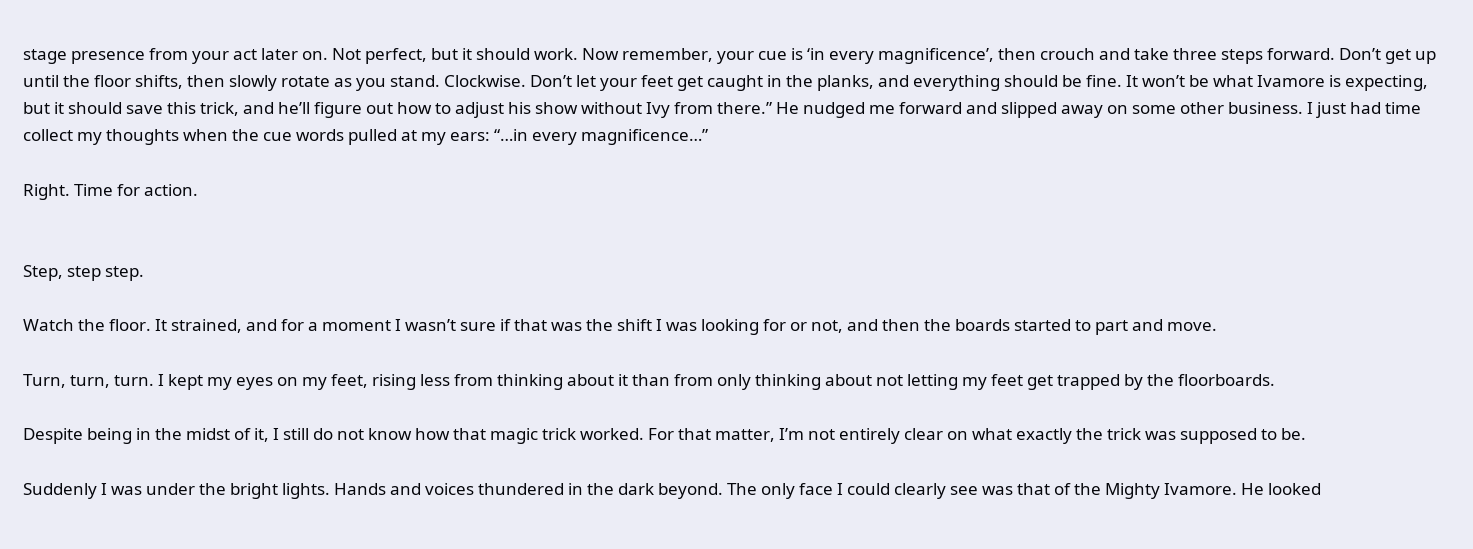stage presence from your act later on. Not perfect, but it should work. Now remember, your cue is ‘in every magnificence’, then crouch and take three steps forward. Don’t get up until the floor shifts, then slowly rotate as you stand. Clockwise. Don’t let your feet get caught in the planks, and everything should be fine. It won’t be what Ivamore is expecting, but it should save this trick, and he’ll figure out how to adjust his show without Ivy from there.” He nudged me forward and slipped away on some other business. I just had time collect my thoughts when the cue words pulled at my ears: “…in every magnificence…”

Right. Time for action.


Step, step step.

Watch the floor. It strained, and for a moment I wasn’t sure if that was the shift I was looking for or not, and then the boards started to part and move.

Turn, turn, turn. I kept my eyes on my feet, rising less from thinking about it than from only thinking about not letting my feet get trapped by the floorboards.

Despite being in the midst of it, I still do not know how that magic trick worked. For that matter, I’m not entirely clear on what exactly the trick was supposed to be.

Suddenly I was under the bright lights. Hands and voices thundered in the dark beyond. The only face I could clearly see was that of the Mighty Ivamore. He looked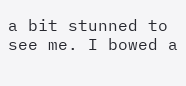a bit stunned to see me. I bowed a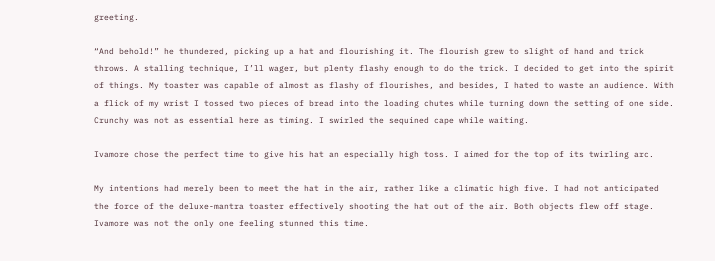greeting.

“And behold!” he thundered, picking up a hat and flourishing it. The flourish grew to slight of hand and trick throws. A stalling technique, I’ll wager, but plenty flashy enough to do the trick. I decided to get into the spirit of things. My toaster was capable of almost as flashy of flourishes, and besides, I hated to waste an audience. With a flick of my wrist I tossed two pieces of bread into the loading chutes while turning down the setting of one side. Crunchy was not as essential here as timing. I swirled the sequined cape while waiting.

Ivamore chose the perfect time to give his hat an especially high toss. I aimed for the top of its twirling arc.

My intentions had merely been to meet the hat in the air, rather like a climatic high five. I had not anticipated the force of the deluxe-mantra toaster effectively shooting the hat out of the air. Both objects flew off stage. Ivamore was not the only one feeling stunned this time.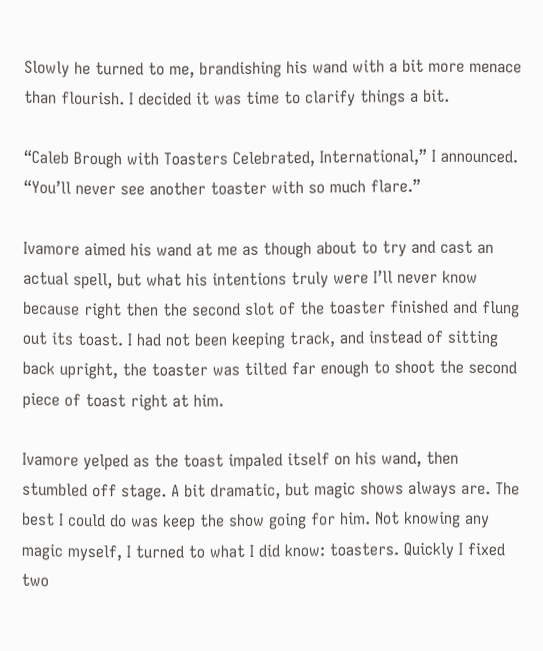Slowly he turned to me, brandishing his wand with a bit more menace than flourish. I decided it was time to clarify things a bit.

“Caleb Brough with Toasters Celebrated, International,” I announced. “You’ll never see another toaster with so much flare.”

Ivamore aimed his wand at me as though about to try and cast an actual spell, but what his intentions truly were I’ll never know because right then the second slot of the toaster finished and flung out its toast. I had not been keeping track, and instead of sitting back upright, the toaster was tilted far enough to shoot the second piece of toast right at him.

Ivamore yelped as the toast impaled itself on his wand, then stumbled off stage. A bit dramatic, but magic shows always are. The best I could do was keep the show going for him. Not knowing any magic myself, I turned to what I did know: toasters. Quickly I fixed two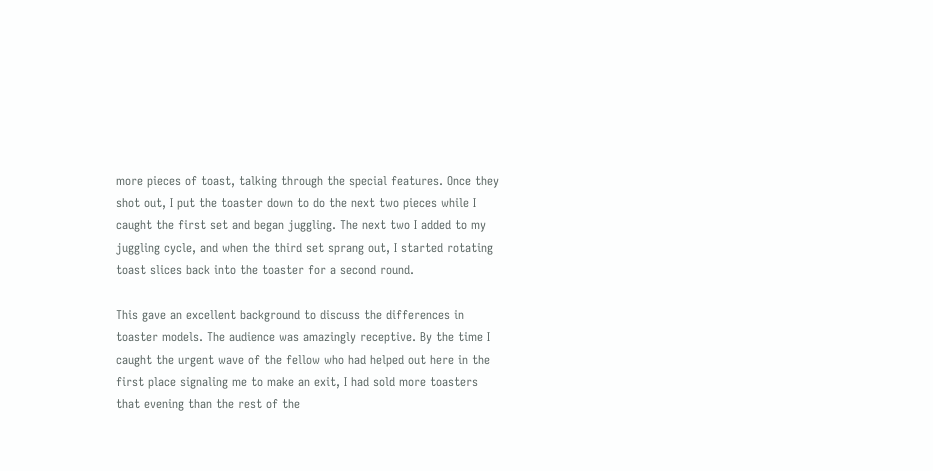more pieces of toast, talking through the special features. Once they shot out, I put the toaster down to do the next two pieces while I caught the first set and began juggling. The next two I added to my juggling cycle, and when the third set sprang out, I started rotating toast slices back into the toaster for a second round.

This gave an excellent background to discuss the differences in toaster models. The audience was amazingly receptive. By the time I caught the urgent wave of the fellow who had helped out here in the first place signaling me to make an exit, I had sold more toasters that evening than the rest of the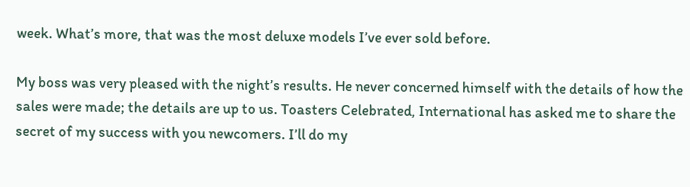week. What’s more, that was the most deluxe models I’ve ever sold before.

My boss was very pleased with the night’s results. He never concerned himself with the details of how the sales were made; the details are up to us. Toasters Celebrated, International has asked me to share the secret of my success with you newcomers. I’ll do my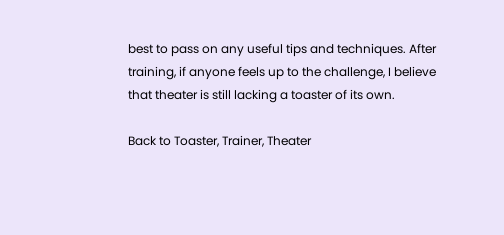best to pass on any useful tips and techniques. After training, if anyone feels up to the challenge, I believe that theater is still lacking a toaster of its own.

Back to Toaster, Trainer, Theater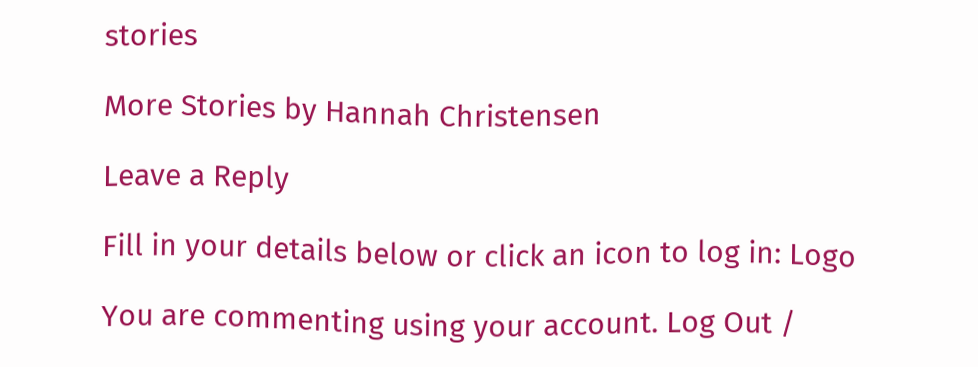stories

More Stories by Hannah Christensen

Leave a Reply

Fill in your details below or click an icon to log in: Logo

You are commenting using your account. Log Out /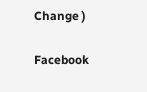Change )

Facebook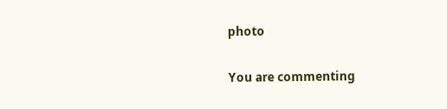photo

You are commenting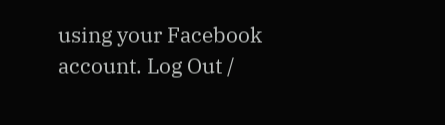using your Facebook account. Log Out /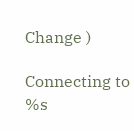Change )

Connecting to %s